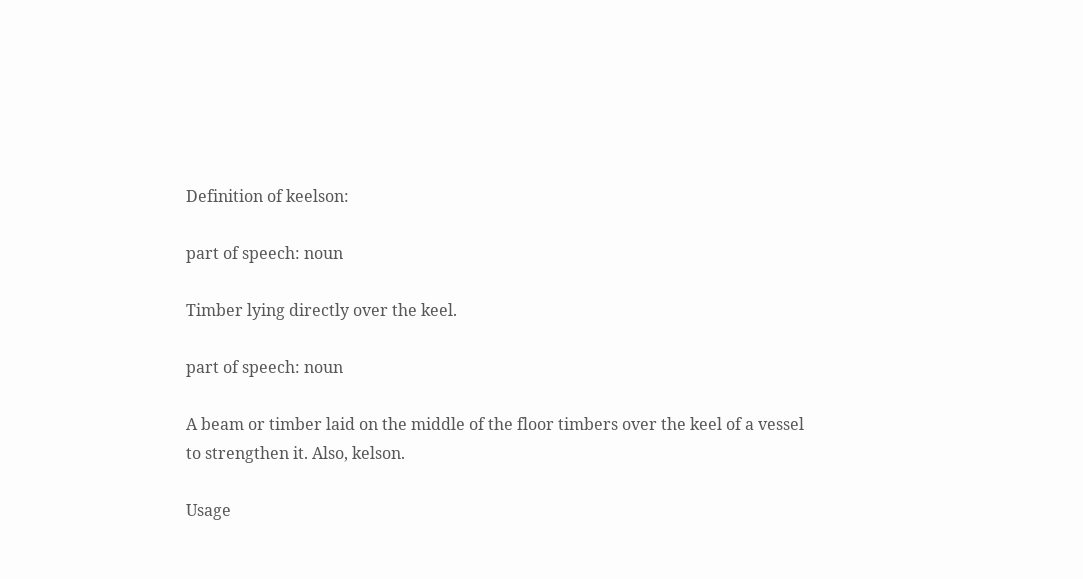Definition of keelson:

part of speech: noun

Timber lying directly over the keel.

part of speech: noun

A beam or timber laid on the middle of the floor timbers over the keel of a vessel to strengthen it. Also, kelson.

Usage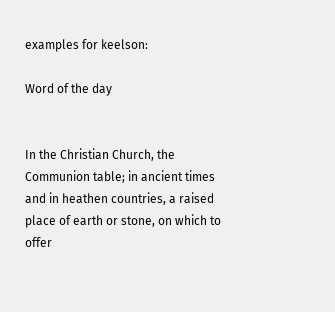examples for keelson:

Word of the day


In the Christian Church, the Communion table; in ancient times and in heathen countries, a raised place of earth or stone, on which to offer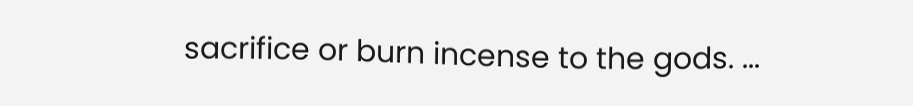sacrifice or burn incense to the gods. ...